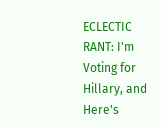ECLECTIC RANT: I'm Voting for Hillary, and Here's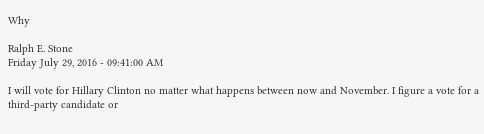Why

Ralph E. Stone
Friday July 29, 2016 - 09:41:00 AM

I will vote for Hillary Clinton no matter what happens between now and November. I figure a vote for a third-party candidate or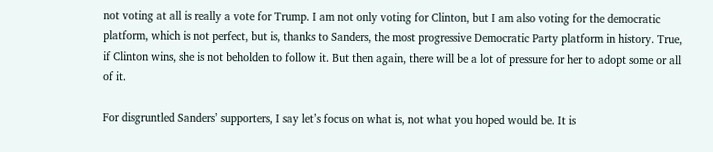not voting at all is really a vote for Trump. I am not only voting for Clinton, but I am also voting for the democratic platform, which is not perfect, but is, thanks to Sanders, the most progressive Democratic Party platform in history. True, if Clinton wins, she is not beholden to follow it. But then again, there will be a lot of pressure for her to adopt some or all of it.

For disgruntled Sanders’ supporters, I say let’s focus on what is, not what you hoped would be. It is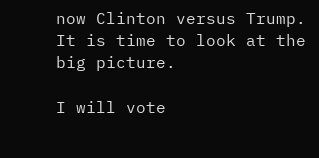now Clinton versus Trump. It is time to look at the big picture.

I will vote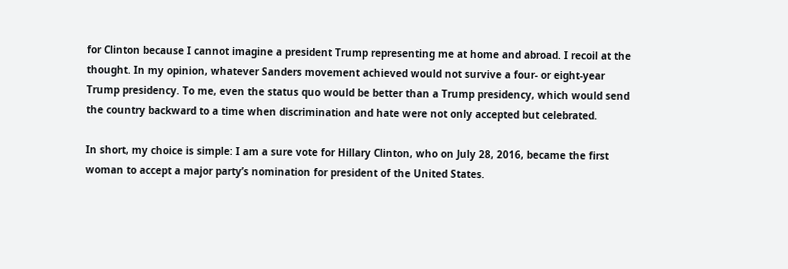for Clinton because I cannot imagine a president Trump representing me at home and abroad. I recoil at the thought. In my opinion, whatever Sanders movement achieved would not survive a four- or eight-year Trump presidency. To me, even the status quo would be better than a Trump presidency, which would send the country backward to a time when discrimination and hate were not only accepted but celebrated.

In short, my choice is simple: I am a sure vote for Hillary Clinton, who on July 28, 2016, became the first woman to accept a major party’s nomination for president of the United States.